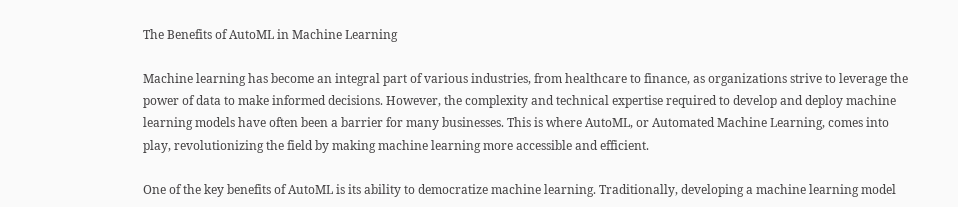The Benefits of AutoML in Machine Learning

Machine learning has become an integral part of various industries, from healthcare to finance, as organizations strive to leverage the power of data to make informed decisions. However, the complexity and technical expertise required to develop and deploy machine learning models have often been a barrier for many businesses. This is where AutoML, or Automated Machine Learning, comes into play, revolutionizing the field by making machine learning more accessible and efficient.

One of the key benefits of AutoML is its ability to democratize machine learning. Traditionally, developing a machine learning model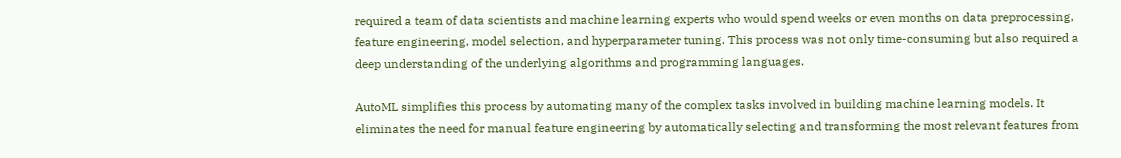required a team of data scientists and machine learning experts who would spend weeks or even months on data preprocessing, feature engineering, model selection, and hyperparameter tuning. This process was not only time-consuming but also required a deep understanding of the underlying algorithms and programming languages.

AutoML simplifies this process by automating many of the complex tasks involved in building machine learning models. It eliminates the need for manual feature engineering by automatically selecting and transforming the most relevant features from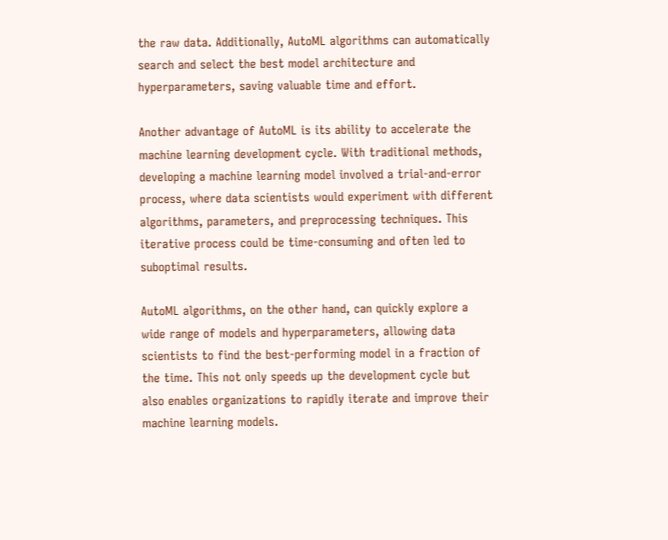the raw data. Additionally, AutoML algorithms can automatically search and select the best model architecture and hyperparameters, saving valuable time and effort.

Another advantage of AutoML is its ability to accelerate the machine learning development cycle. With traditional methods, developing a machine learning model involved a trial-and-error process, where data scientists would experiment with different algorithms, parameters, and preprocessing techniques. This iterative process could be time-consuming and often led to suboptimal results.

AutoML algorithms, on the other hand, can quickly explore a wide range of models and hyperparameters, allowing data scientists to find the best-performing model in a fraction of the time. This not only speeds up the development cycle but also enables organizations to rapidly iterate and improve their machine learning models.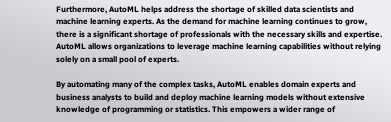Furthermore, AutoML helps address the shortage of skilled data scientists and machine learning experts. As the demand for machine learning continues to grow, there is a significant shortage of professionals with the necessary skills and expertise. AutoML allows organizations to leverage machine learning capabilities without relying solely on a small pool of experts.

By automating many of the complex tasks, AutoML enables domain experts and business analysts to build and deploy machine learning models without extensive knowledge of programming or statistics. This empowers a wider range of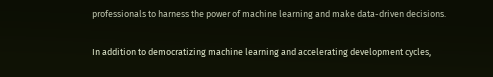professionals to harness the power of machine learning and make data-driven decisions.

In addition to democratizing machine learning and accelerating development cycles,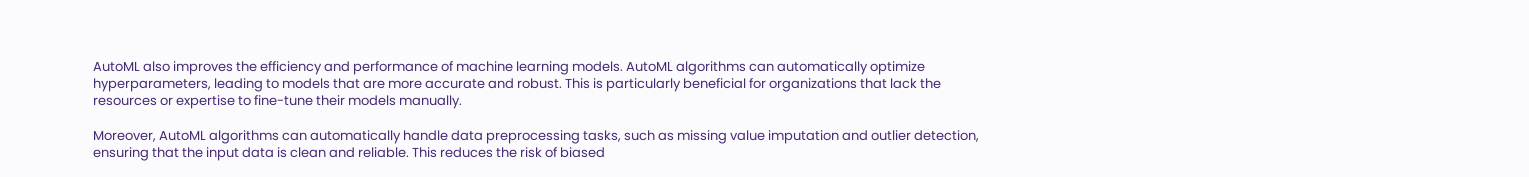AutoML also improves the efficiency and performance of machine learning models. AutoML algorithms can automatically optimize hyperparameters, leading to models that are more accurate and robust. This is particularly beneficial for organizations that lack the resources or expertise to fine-tune their models manually.

Moreover, AutoML algorithms can automatically handle data preprocessing tasks, such as missing value imputation and outlier detection, ensuring that the input data is clean and reliable. This reduces the risk of biased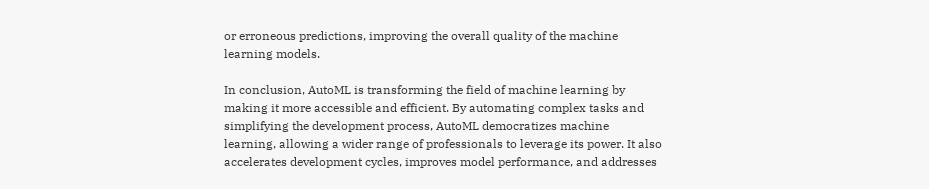or erroneous predictions, improving the overall quality of the machine learning models.

In conclusion, AutoML is transforming the field of machine learning by making it more accessible and efficient. By automating complex tasks and simplifying the development process, AutoML democratizes machine learning, allowing a wider range of professionals to leverage its power. It also accelerates development cycles, improves model performance, and addresses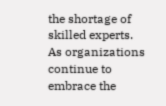the shortage of skilled experts. As organizations continue to embrace the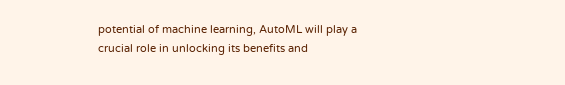potential of machine learning, AutoML will play a crucial role in unlocking its benefits and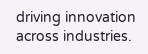driving innovation across industries.